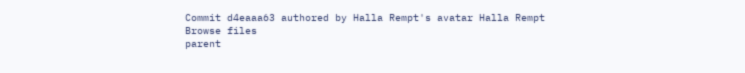Commit d4eaaa63 authored by Halla Rempt's avatar Halla Rempt
Browse files
parent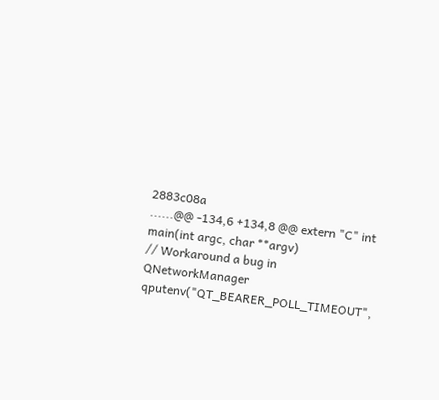2883c08a
......@@ -134,6 +134,8 @@ extern "C" int main(int argc, char **argv)
// Workaround a bug in QNetworkManager
qputenv("QT_BEARER_POLL_TIMEOUT",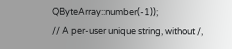QByteArray::number(-1));
// A per-user unique string, without /,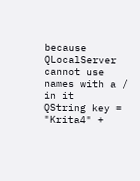because QLocalServer cannot use names with a / in it
QString key = "Krita4" +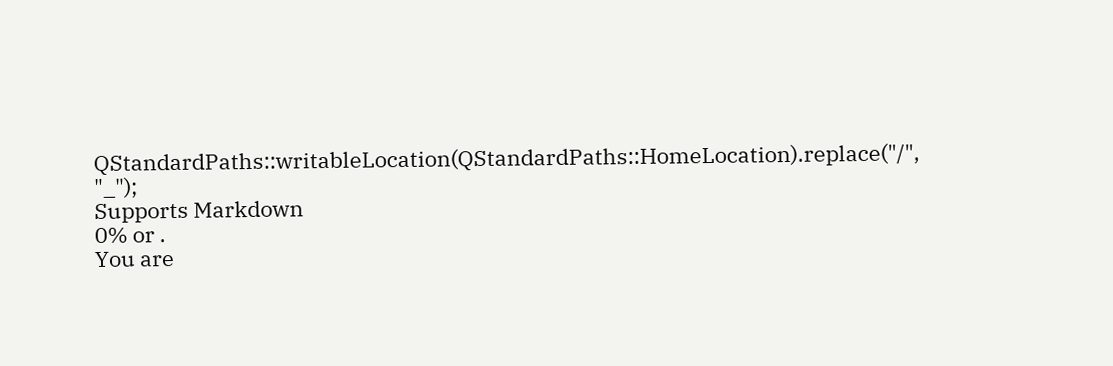QStandardPaths::writableLocation(QStandardPaths::HomeLocation).replace("/", "_");
Supports Markdown
0% or .
You are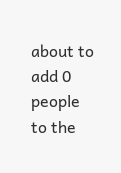about to add 0 people to the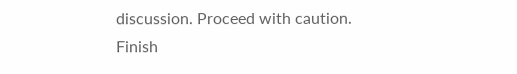discussion. Proceed with caution.
Finish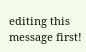editing this message first!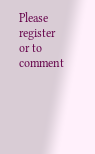Please register or to comment